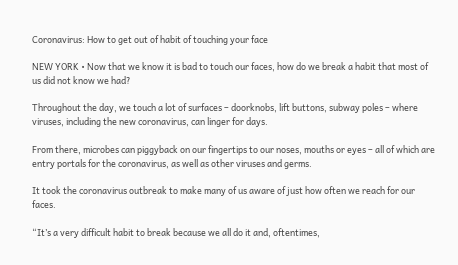Coronavirus: How to get out of habit of touching your face

NEW YORK • Now that we know it is bad to touch our faces, how do we break a habit that most of us did not know we had?

Throughout the day, we touch a lot of surfaces – doorknobs, lift buttons, subway poles – where viruses, including the new coronavirus, can linger for days.

From there, microbes can piggyback on our fingertips to our noses, mouths or eyes – all of which are entry portals for the coronavirus, as well as other viruses and germs.

It took the coronavirus outbreak to make many of us aware of just how often we reach for our faces.

“It’s a very difficult habit to break because we all do it and, oftentimes,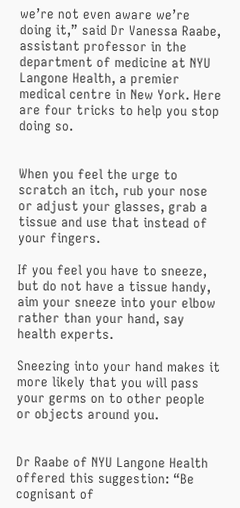we’re not even aware we’re doing it,” said Dr Vanessa Raabe, assistant professor in the department of medicine at NYU Langone Health, a premier medical centre in New York. Here are four tricks to help you stop doing so.


When you feel the urge to scratch an itch, rub your nose or adjust your glasses, grab a tissue and use that instead of your fingers.

If you feel you have to sneeze, but do not have a tissue handy, aim your sneeze into your elbow rather than your hand, say health experts.

Sneezing into your hand makes it more likely that you will pass your germs on to other people or objects around you.


Dr Raabe of NYU Langone Health offered this suggestion: “Be cognisant of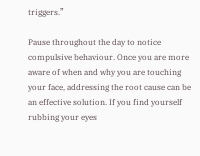triggers.”

Pause throughout the day to notice compulsive behaviour. Once you are more aware of when and why you are touching your face, addressing the root cause can be an effective solution. If you find yourself rubbing your eyes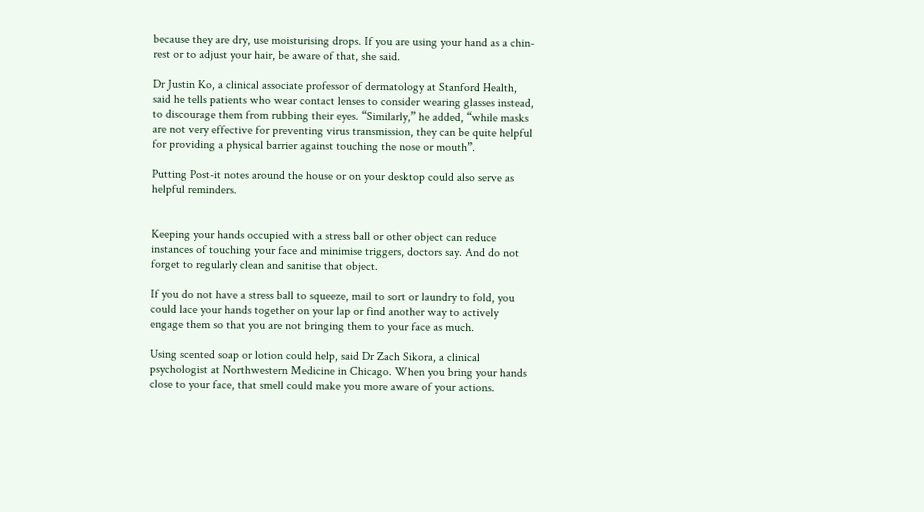because they are dry, use moisturising drops. If you are using your hand as a chin-rest or to adjust your hair, be aware of that, she said.

Dr Justin Ko, a clinical associate professor of dermatology at Stanford Health, said he tells patients who wear contact lenses to consider wearing glasses instead, to discourage them from rubbing their eyes. “Similarly,” he added, “while masks are not very effective for preventing virus transmission, they can be quite helpful for providing a physical barrier against touching the nose or mouth”.

Putting Post-it notes around the house or on your desktop could also serve as helpful reminders.


Keeping your hands occupied with a stress ball or other object can reduce instances of touching your face and minimise triggers, doctors say. And do not forget to regularly clean and sanitise that object.

If you do not have a stress ball to squeeze, mail to sort or laundry to fold, you could lace your hands together on your lap or find another way to actively engage them so that you are not bringing them to your face as much.

Using scented soap or lotion could help, said Dr Zach Sikora, a clinical psychologist at Northwestern Medicine in Chicago. When you bring your hands close to your face, that smell could make you more aware of your actions.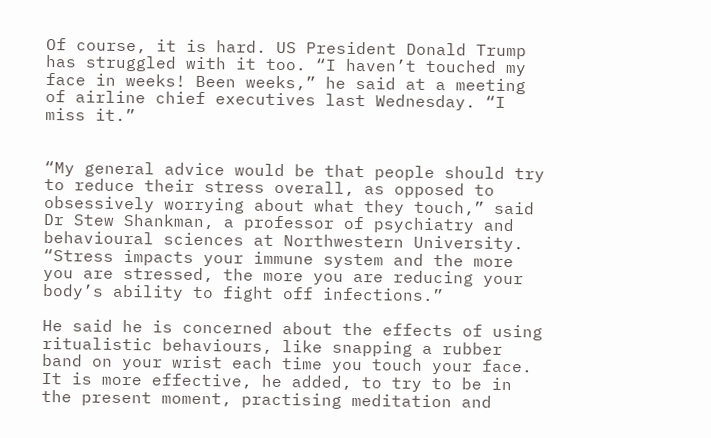Of course, it is hard. US President Donald Trump has struggled with it too. “I haven’t touched my face in weeks! Been weeks,” he said at a meeting of airline chief executives last Wednesday. “I miss it.”


“My general advice would be that people should try to reduce their stress overall, as opposed to obsessively worrying about what they touch,” said Dr Stew Shankman, a professor of psychiatry and behavioural sciences at Northwestern University. “Stress impacts your immune system and the more you are stressed, the more you are reducing your body’s ability to fight off infections.”

He said he is concerned about the effects of using ritualistic behaviours, like snapping a rubber band on your wrist each time you touch your face. It is more effective, he added, to try to be in the present moment, practising meditation and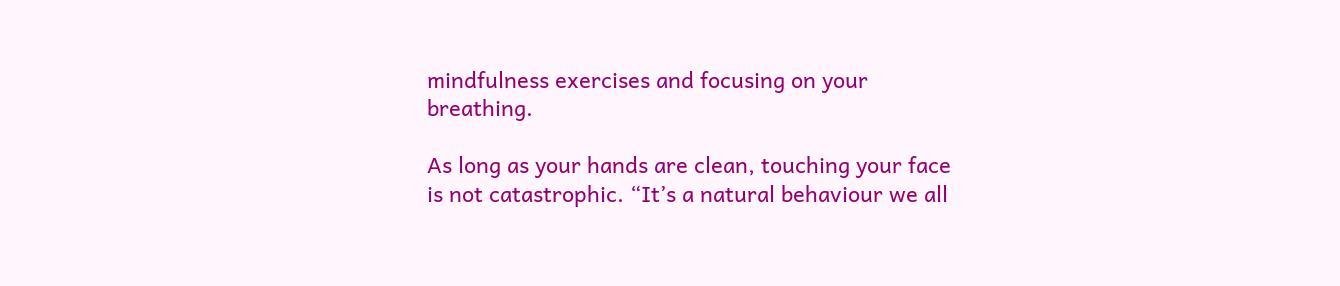mindfulness exercises and focusing on your breathing.

As long as your hands are clean, touching your face is not catastrophic. “It’s a natural behaviour we all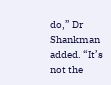do,” Dr Shankman added. “It’s not the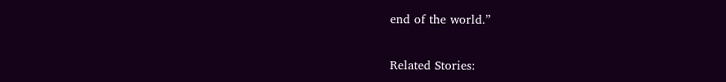end of the world.”


Related Stories: